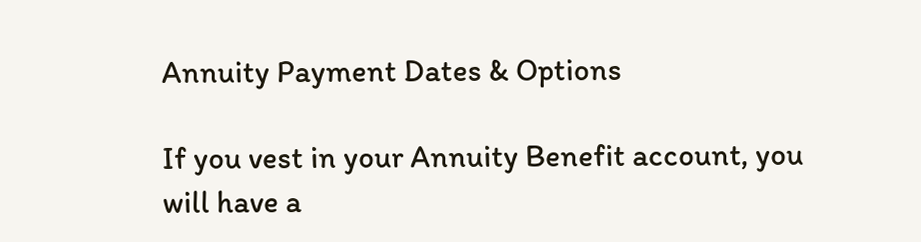Annuity Payment Dates & Options

If you vest in your Annuity Benefit account, you will have a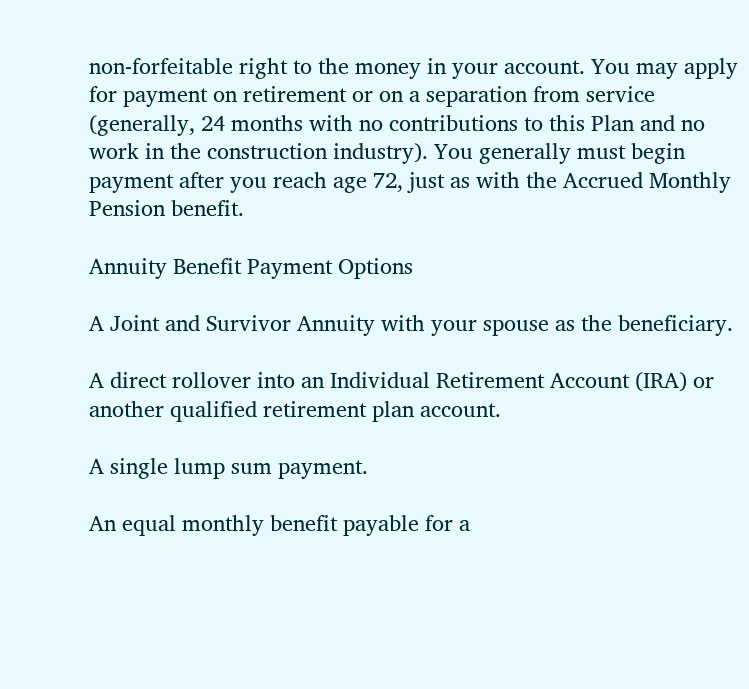non-forfeitable right to the money in your account. You may apply for payment on retirement or on a separation from service (generally, 24 months with no contributions to this Plan and no work in the construction industry). You generally must begin payment after you reach age 72, just as with the Accrued Monthly Pension benefit.

Annuity Benefit Payment Options

A Joint and Survivor Annuity with your spouse as the beneficiary.

A direct rollover into an Individual Retirement Account (IRA) or another qualified retirement plan account.

A single lump sum payment.

An equal monthly benefit payable for a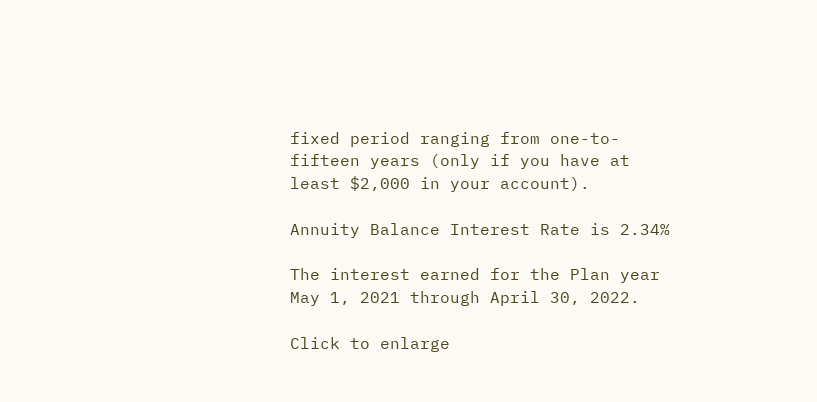fixed period ranging from one-to-fifteen years (only if you have at least $2,000 in your account).

Annuity Balance Interest Rate is 2.34%

The interest earned for the Plan year May 1, 2021 through April 30, 2022.

Click to enlarge